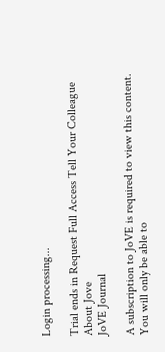Login processing...

Trial ends in Request Full Access Tell Your Colleague About Jove
JoVE Journal

A subscription to JoVE is required to view this content.
You will only be able to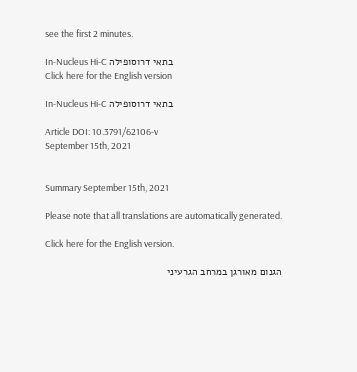see the first 2 minutes.

In-Nucleus Hi-C בתאי דרוסופילה
Click here for the English version

In-Nucleus Hi-C בתאי דרוסופילה

Article DOI: 10.3791/62106-v
September 15th, 2021


Summary September 15th, 2021

Please note that all translations are automatically generated.

Click here for the English version.

הגנום מאורגן במרחב הגרעיני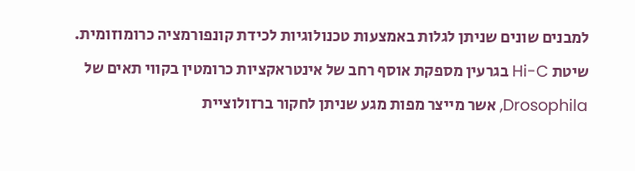למבנים שונים שניתן לגלות באמצעות טכנולוגיות לכידת קונפורמציה כרומוזומית. שיטת Hi-C בגרעין מספקת אוסף רחב של אינטראקציות כרומטין בקווי תאים של Drosophila, אשר מייצר מפות מגע שניתן לחקור ברזולוציית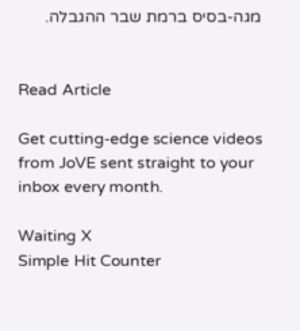מגה-בסיס ברמת שבר ההגבלה.


Read Article

Get cutting-edge science videos from JoVE sent straight to your inbox every month.

Waiting X
Simple Hit Counter